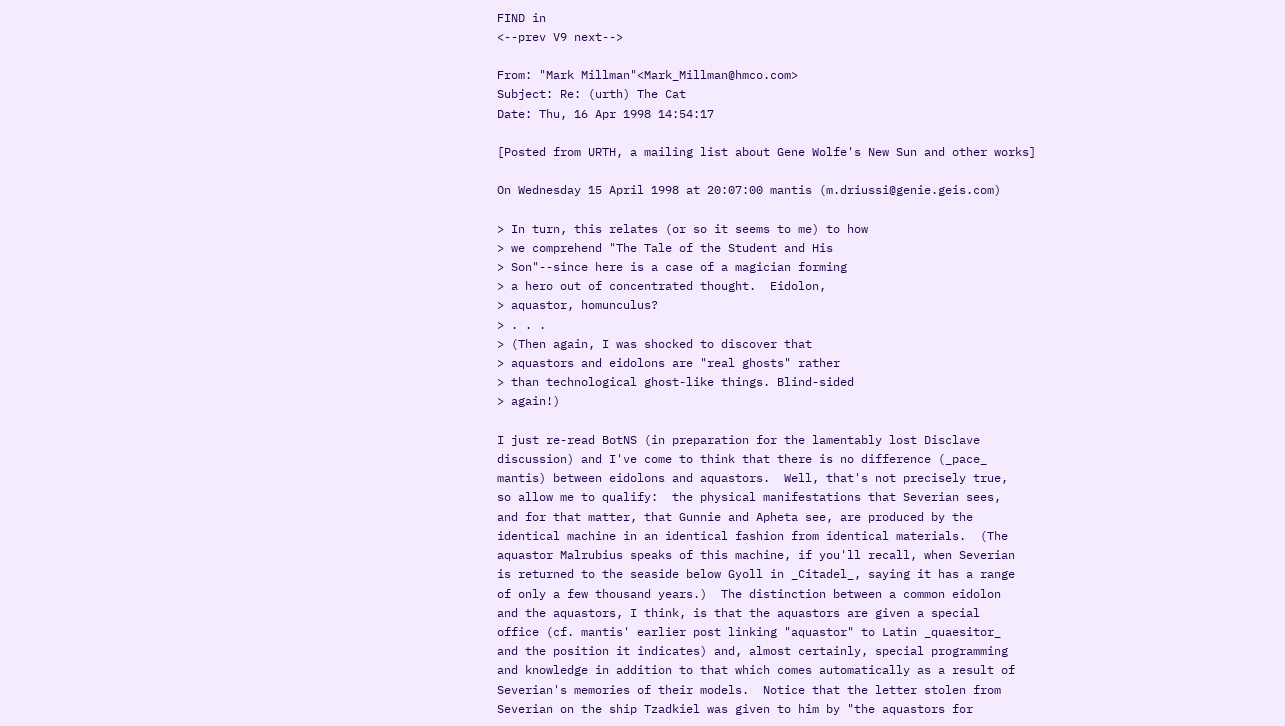FIND in
<--prev V9 next-->

From: "Mark Millman"<Mark_Millman@hmco.com>
Subject: Re: (urth) The Cat
Date: Thu, 16 Apr 1998 14:54:17

[Posted from URTH, a mailing list about Gene Wolfe's New Sun and other works]

On Wednesday 15 April 1998 at 20:07:00 mantis (m.driussi@genie.geis.com)

> In turn, this relates (or so it seems to me) to how
> we comprehend "The Tale of the Student and His
> Son"--since here is a case of a magician forming
> a hero out of concentrated thought.  Eidolon,
> aquastor, homunculus?
> . . .
> (Then again, I was shocked to discover that
> aquastors and eidolons are "real ghosts" rather
> than technological ghost-like things. Blind-sided
> again!)

I just re-read BotNS (in preparation for the lamentably lost Disclave
discussion) and I've come to think that there is no difference (_pace_
mantis) between eidolons and aquastors.  Well, that's not precisely true,
so allow me to qualify:  the physical manifestations that Severian sees,
and for that matter, that Gunnie and Apheta see, are produced by the
identical machine in an identical fashion from identical materials.  (The
aquastor Malrubius speaks of this machine, if you'll recall, when Severian
is returned to the seaside below Gyoll in _Citadel_, saying it has a range
of only a few thousand years.)  The distinction between a common eidolon
and the aquastors, I think, is that the aquastors are given a special
office (cf. mantis' earlier post linking "aquastor" to Latin _quaesitor_
and the position it indicates) and, almost certainly, special programming
and knowledge in addition to that which comes automatically as a result of
Severian's memories of their models.  Notice that the letter stolen from
Severian on the ship Tzadkiel was given to him by "the aquastors for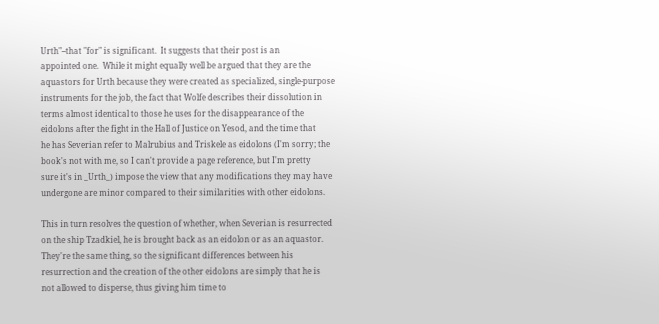Urth"--that "for" is significant.  It suggests that their post is an
appointed one.  While it might equally well be argued that they are the
aquastors for Urth because they were created as specialized, single-purpose
instruments for the job, the fact that Wolfe describes their dissolution in
terms almost identical to those he uses for the disappearance of the
eidolons after the fight in the Hall of Justice on Yesod, and the time that
he has Severian refer to Malrubius and Triskele as eidolons (I'm sorry; the
book's not with me, so I can't provide a page reference, but I'm pretty
sure it's in _Urth_) impose the view that any modifications they may have
undergone are minor compared to their similarities with other eidolons.

This in turn resolves the question of whether, when Severian is resurrected
on the ship Tzadkiel, he is brought back as an eidolon or as an aquastor.
They're the same thing, so the significant differences between his
resurrection and the creation of the other eidolons are simply that he is
not allowed to disperse, thus giving him time to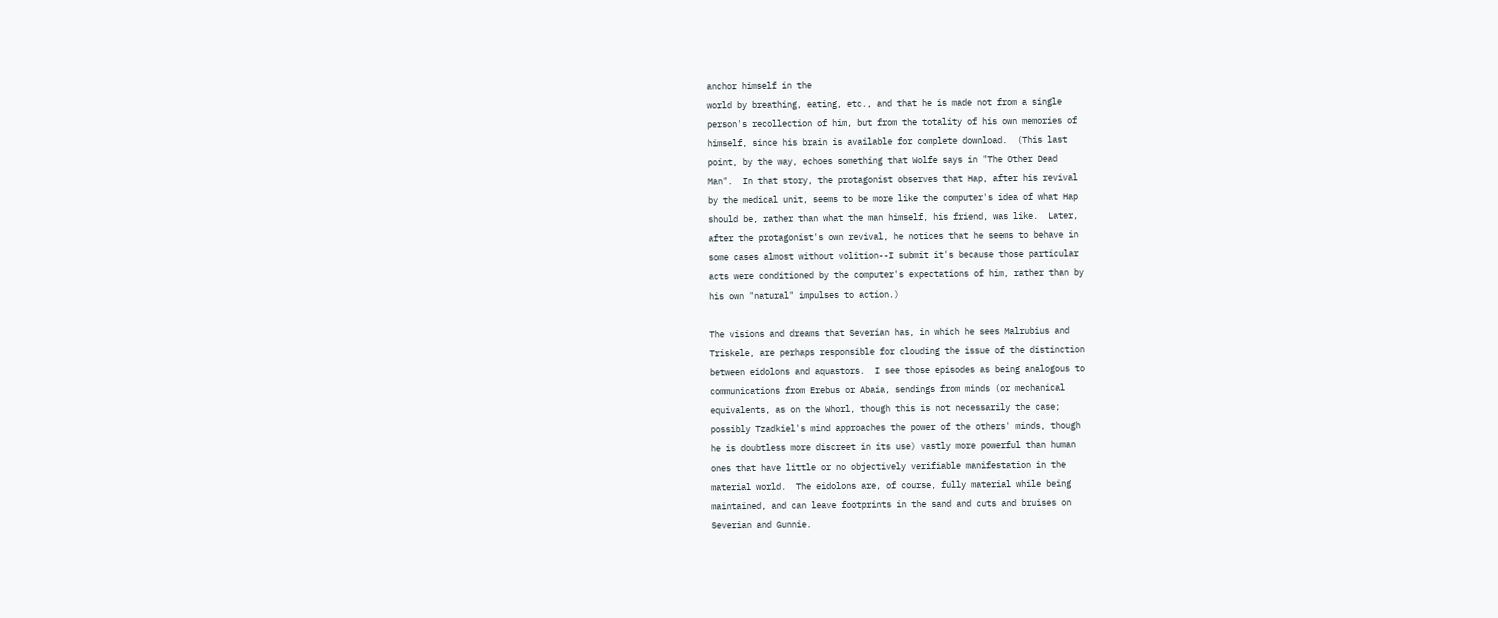anchor himself in the
world by breathing, eating, etc., and that he is made not from a single
person's recollection of him, but from the totality of his own memories of
himself, since his brain is available for complete download.  (This last
point, by the way, echoes something that Wolfe says in "The Other Dead
Man".  In that story, the protagonist observes that Hap, after his revival
by the medical unit, seems to be more like the computer's idea of what Hap
should be, rather than what the man himself, his friend, was like.  Later,
after the protagonist's own revival, he notices that he seems to behave in
some cases almost without volition--I submit it's because those particular
acts were conditioned by the computer's expectations of him, rather than by
his own "natural" impulses to action.)

The visions and dreams that Severian has, in which he sees Malrubius and
Triskele, are perhaps responsible for clouding the issue of the distinction
between eidolons and aquastors.  I see those episodes as being analogous to
communications from Erebus or Abaia, sendings from minds (or mechanical
equivalents, as on the Whorl, though this is not necessarily the case;
possibly Tzadkiel's mind approaches the power of the others' minds, though
he is doubtless more discreet in its use) vastly more powerful than human
ones that have little or no objectively verifiable manifestation in the
material world.  The eidolons are, of course, fully material while being
maintained, and can leave footprints in the sand and cuts and bruises on
Severian and Gunnie.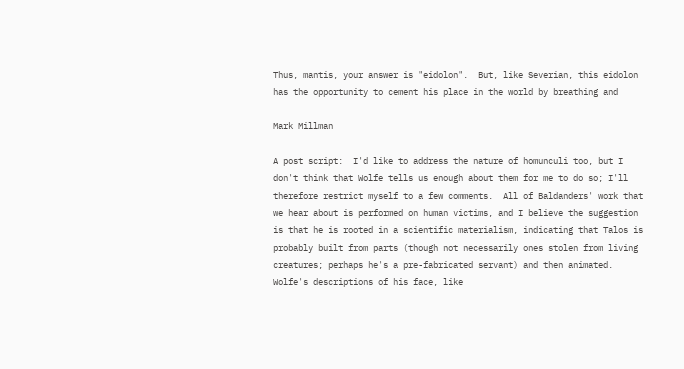Thus, mantis, your answer is "eidolon".  But, like Severian, this eidolon
has the opportunity to cement his place in the world by breathing and

Mark Millman

A post script:  I'd like to address the nature of homunculi too, but I
don't think that Wolfe tells us enough about them for me to do so; I'll
therefore restrict myself to a few comments.  All of Baldanders' work that
we hear about is performed on human victims, and I believe the suggestion
is that he is rooted in a scientific materialism, indicating that Talos is
probably built from parts (though not necessarily ones stolen from living
creatures; perhaps he's a pre-fabricated servant) and then animated.
Wolfe's descriptions of his face, like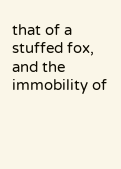that of a stuffed fox, and the
immobility of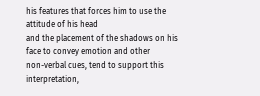his features that forces him to use the attitude of his head
and the placement of the shadows on his face to convey emotion and other
non-verbal cues, tend to support this interpretation,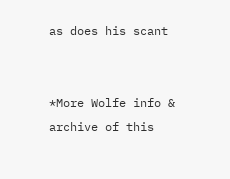as does his scant


*More Wolfe info & archive of this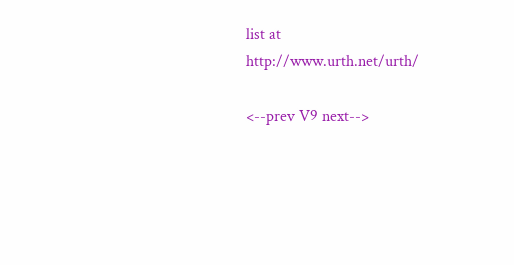list at http://www.urth.net/urth/

<--prev V9 next-->